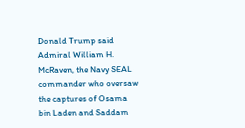Donald Trump said Admiral William H. McRaven, the Navy SEAL commander who oversaw the captures of Osama bin Laden and Saddam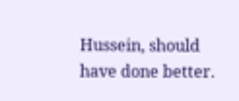Hussein, should have done better.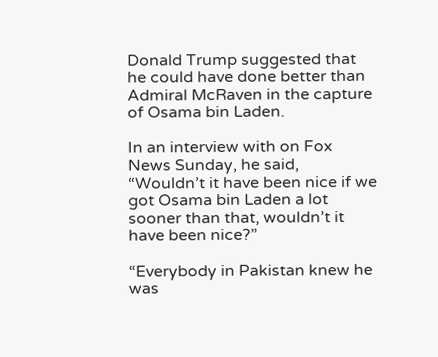Donald Trump suggested that he could have done better than Admiral McRaven in the capture of Osama bin Laden.

In an interview with on Fox News Sunday, he said, “Wouldn’t it have been nice if we got Osama bin Laden a lot sooner than that, wouldn’t it have been nice?”

“Everybody in Pakistan knew he was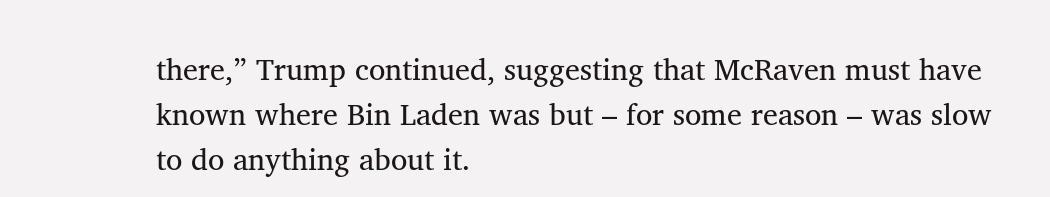there,” Trump continued, suggesting that McRaven must have known where Bin Laden was but – for some reason – was slow to do anything about it.